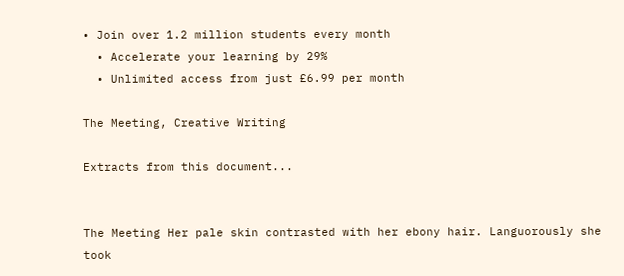• Join over 1.2 million students every month
  • Accelerate your learning by 29%
  • Unlimited access from just £6.99 per month

The Meeting, Creative Writing

Extracts from this document...


The Meeting Her pale skin contrasted with her ebony hair. Languorously she took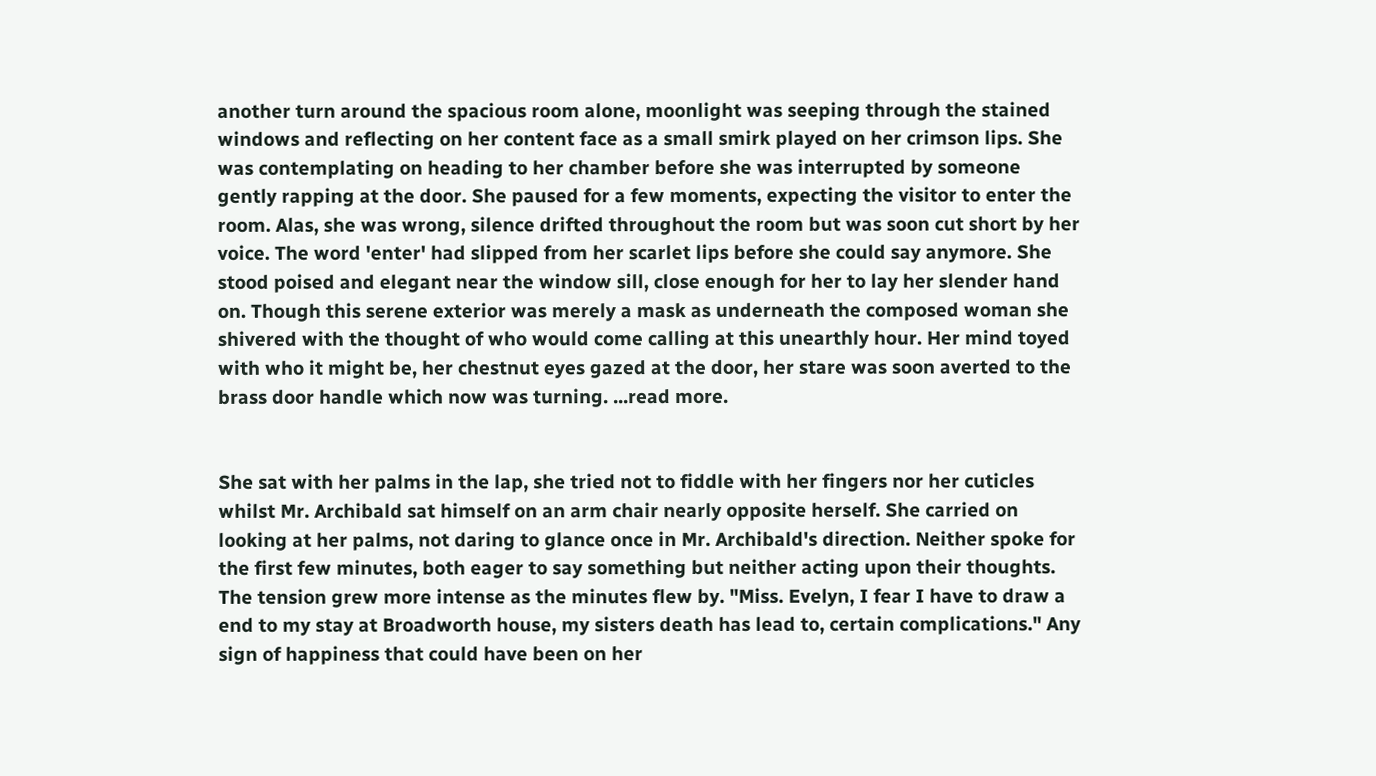another turn around the spacious room alone, moonlight was seeping through the stained windows and reflecting on her content face as a small smirk played on her crimson lips. She was contemplating on heading to her chamber before she was interrupted by someone gently rapping at the door. She paused for a few moments, expecting the visitor to enter the room. Alas, she was wrong, silence drifted throughout the room but was soon cut short by her voice. The word 'enter' had slipped from her scarlet lips before she could say anymore. She stood poised and elegant near the window sill, close enough for her to lay her slender hand on. Though this serene exterior was merely a mask as underneath the composed woman she shivered with the thought of who would come calling at this unearthly hour. Her mind toyed with who it might be, her chestnut eyes gazed at the door, her stare was soon averted to the brass door handle which now was turning. ...read more.


She sat with her palms in the lap, she tried not to fiddle with her fingers nor her cuticles whilst Mr. Archibald sat himself on an arm chair nearly opposite herself. She carried on looking at her palms, not daring to glance once in Mr. Archibald's direction. Neither spoke for the first few minutes, both eager to say something but neither acting upon their thoughts. The tension grew more intense as the minutes flew by. "Miss. Evelyn, I fear I have to draw a end to my stay at Broadworth house, my sisters death has lead to, certain complications." Any sign of happiness that could have been on her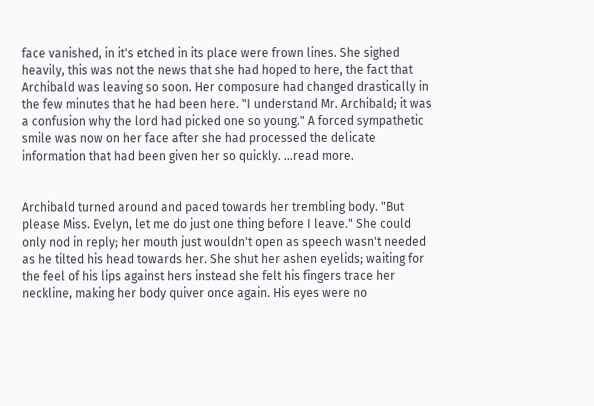face vanished, in it's etched in its place were frown lines. She sighed heavily, this was not the news that she had hoped to here, the fact that Archibald was leaving so soon. Her composure had changed drastically in the few minutes that he had been here. "I understand Mr. Archibald; it was a confusion why the lord had picked one so young." A forced sympathetic smile was now on her face after she had processed the delicate information that had been given her so quickly. ...read more.


Archibald turned around and paced towards her trembling body. "But please Miss. Evelyn, let me do just one thing before I leave." She could only nod in reply; her mouth just wouldn't open as speech wasn't needed as he tilted his head towards her. She shut her ashen eyelids; waiting for the feel of his lips against hers instead she felt his fingers trace her neckline, making her body quiver once again. His eyes were no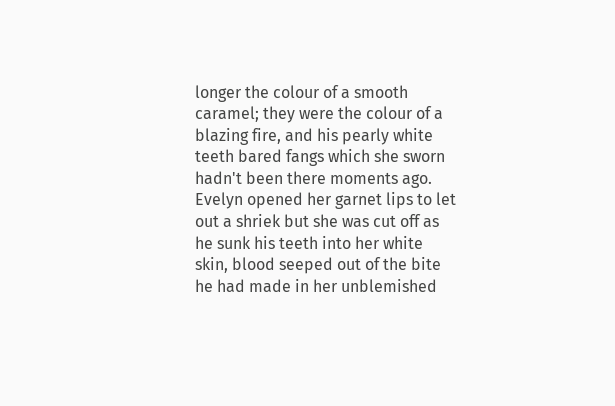longer the colour of a smooth caramel; they were the colour of a blazing fire, and his pearly white teeth bared fangs which she sworn hadn't been there moments ago. Evelyn opened her garnet lips to let out a shriek but she was cut off as he sunk his teeth into her white skin, blood seeped out of the bite he had made in her unblemished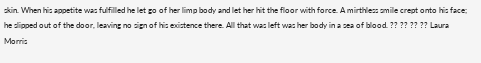skin. When his appetite was fulfilled he let go of her limp body and let her hit the floor with force. A mirthless smile crept onto his face; he slipped out of the door, leaving no sign of his existence there. All that was left was her body in a sea of blood. ?? ?? ?? ?? Laura Morris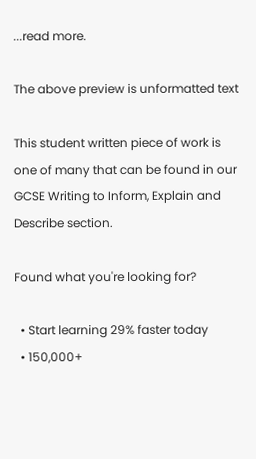...read more.

The above preview is unformatted text

This student written piece of work is one of many that can be found in our GCSE Writing to Inform, Explain and Describe section.

Found what you're looking for?

  • Start learning 29% faster today
  • 150,000+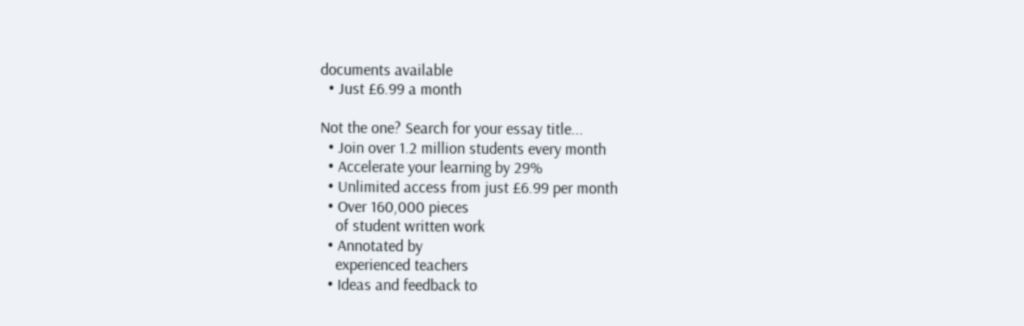documents available
  • Just £6.99 a month

Not the one? Search for your essay title...
  • Join over 1.2 million students every month
  • Accelerate your learning by 29%
  • Unlimited access from just £6.99 per month
  • Over 160,000 pieces
    of student written work
  • Annotated by
    experienced teachers
  • Ideas and feedback to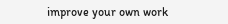improve your own work